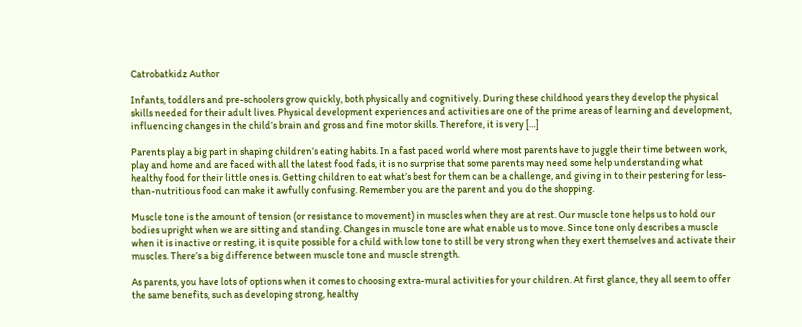Catrobatkidz Author

Infants, toddlers and pre-schoolers grow quickly, both physically and cognitively. During these childhood years they develop the physical skills needed for their adult lives. Physical development experiences and activities are one of the prime areas of learning and development, influencing changes in the child’s brain and gross and fine motor skills. Therefore, it is very […]

Parents play a big part in shaping children’s eating habits. In a fast paced world where most parents have to juggle their time between work, play and home and are faced with all the latest food fads, it is no surprise that some parents may need some help understanding what healthy food for their little ones is. Getting children to eat what’s best for them can be a challenge, and giving in to their pestering for less-than-nutritious food can make it awfully confusing. Remember you are the parent and you do the shopping.

Muscle tone is the amount of tension (or resistance to movement) in muscles when they are at rest. Our muscle tone helps us to hold our bodies upright when we are sitting and standing. Changes in muscle tone are what enable us to move. Since tone only describes a muscle when it is inactive or resting, it is quite possible for a child with low tone to still be very strong when they exert themselves and activate their muscles. There’s a big difference between muscle tone and muscle strength.

As parents, you have lots of options when it comes to choosing extra-mural activities for your children. At first glance, they all seem to offer the same benefits, such as developing strong, healthy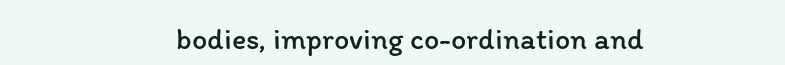bodies, improving co-ordination and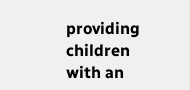providing children with an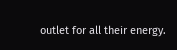outlet for all their energy.